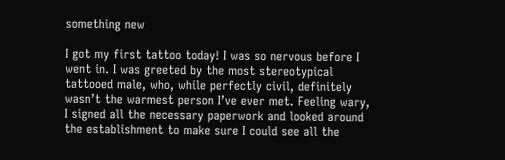something new

I got my first tattoo today! I was so nervous before I went in. I was greeted by the most stereotypical tattooed male, who, while perfectly civil, definitely wasn’t the warmest person I’ve ever met. Feeling wary, I signed all the necessary paperwork and looked around the establishment to make sure I could see all the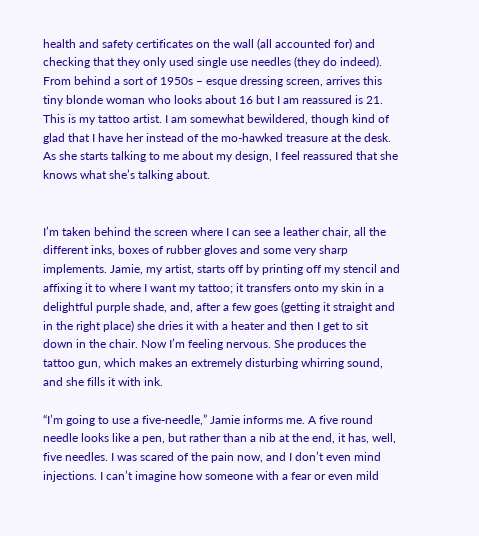health and safety certificates on the wall (all accounted for) and checking that they only used single use needles (they do indeed). From behind a sort of 1950s – esque dressing screen, arrives this tiny blonde woman who looks about 16 but I am reassured is 21. This is my tattoo artist. I am somewhat bewildered, though kind of glad that I have her instead of the mo-hawked treasure at the desk. As she starts talking to me about my design, I feel reassured that she knows what she’s talking about.


I’m taken behind the screen where I can see a leather chair, all the different inks, boxes of rubber gloves and some very sharp implements. Jamie, my artist, starts off by printing off my stencil and affixing it to where I want my tattoo; it transfers onto my skin in a delightful purple shade, and, after a few goes (getting it straight and in the right place) she dries it with a heater and then I get to sit down in the chair. Now I’m feeling nervous. She produces the tattoo gun, which makes an extremely disturbing whirring sound,  and she fills it with ink.

“I’m going to use a five-needle,” Jamie informs me. A five round needle looks like a pen, but rather than a nib at the end, it has, well, five needles. I was scared of the pain now, and I don’t even mind injections. I can’t imagine how someone with a fear or even mild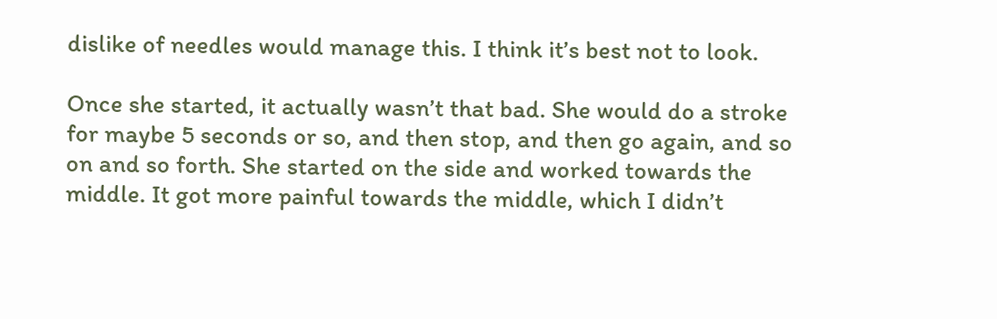dislike of needles would manage this. I think it’s best not to look.

Once she started, it actually wasn’t that bad. She would do a stroke for maybe 5 seconds or so, and then stop, and then go again, and so on and so forth. She started on the side and worked towards the middle. It got more painful towards the middle, which I didn’t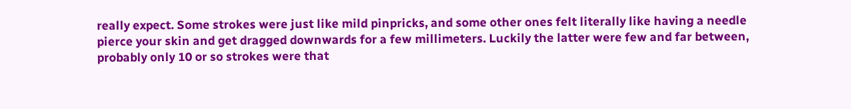really expect. Some strokes were just like mild pinpricks, and some other ones felt literally like having a needle pierce your skin and get dragged downwards for a few millimeters. Luckily the latter were few and far between, probably only 10 or so strokes were that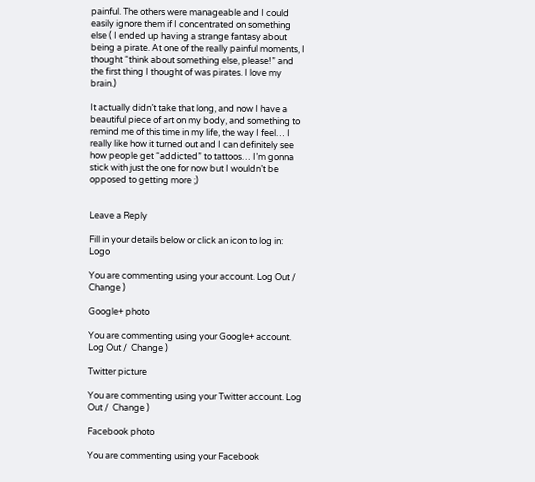painful. The others were manageable and I could easily ignore them if I concentrated on something else ( I ended up having a strange fantasy about being a pirate. At one of the really painful moments, I thought “think about something else, please!” and the first thing I thought of was pirates. I love my brain.)

It actually didn’t take that long, and now I have a beautiful piece of art on my body, and something to remind me of this time in my life, the way I feel… I really like how it turned out and I can definitely see how people get “addicted” to tattoos… I’m gonna stick with just the one for now but I wouldn’t be opposed to getting more ;)


Leave a Reply

Fill in your details below or click an icon to log in: Logo

You are commenting using your account. Log Out /  Change )

Google+ photo

You are commenting using your Google+ account. Log Out /  Change )

Twitter picture

You are commenting using your Twitter account. Log Out /  Change )

Facebook photo

You are commenting using your Facebook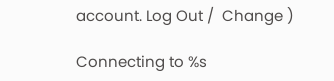account. Log Out /  Change )

Connecting to %s